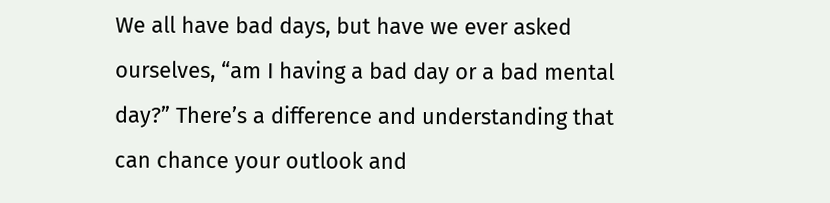We all have bad days, but have we ever asked ourselves, “am I having a bad day or a bad mental day?” There’s a difference and understanding that can chance your outlook and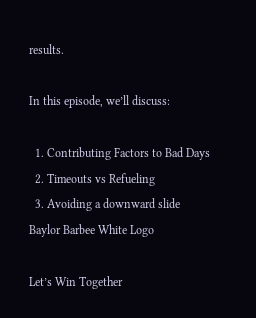results.

In this episode, we’ll discuss:

  1. Contributing Factors to Bad Days
  2. Timeouts vs Refueling
  3. Avoiding a downward slide
Baylor Barbee White Logo

Let’s Win Together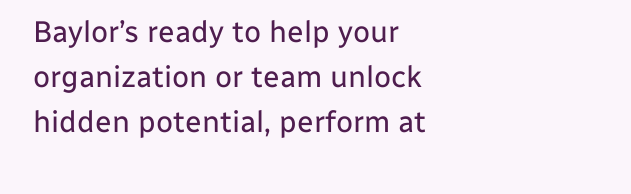Baylor’s ready to help your organization or team unlock hidden potential, perform at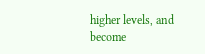higher levels, and become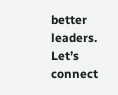better leaders.  Let’s connect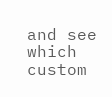and see which custom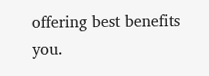offering best benefits you.